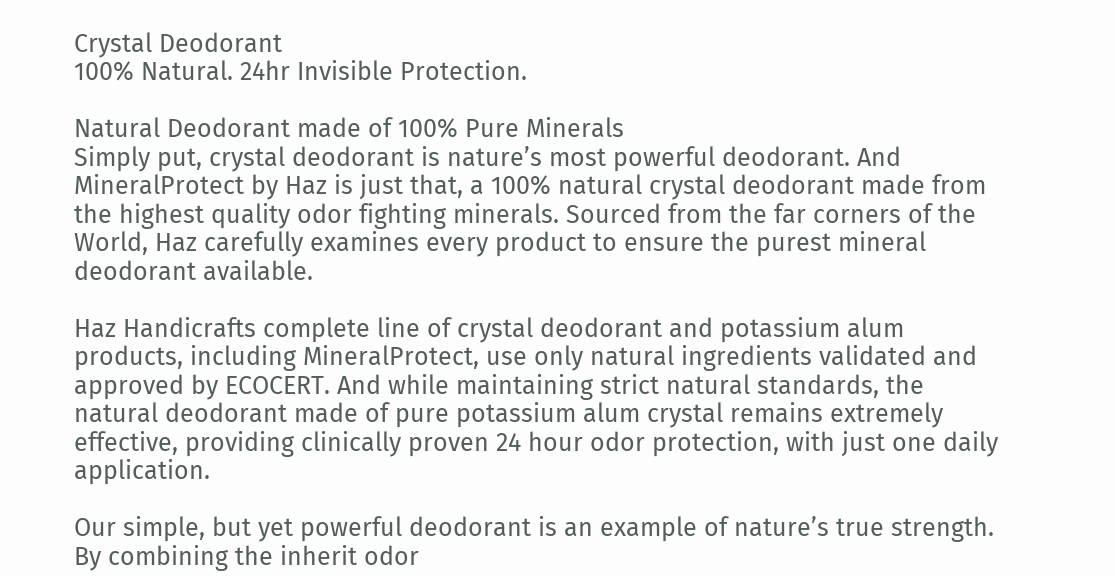Crystal Deodorant
100% Natural. 24hr Invisible Protection.

Natural Deodorant made of 100% Pure Minerals
Simply put, crystal deodorant is nature’s most powerful deodorant. And MineralProtect by Haz is just that, a 100% natural crystal deodorant made from the highest quality odor fighting minerals. Sourced from the far corners of the World, Haz carefully examines every product to ensure the purest mineral deodorant available.

Haz Handicrafts complete line of crystal deodorant and potassium alum products, including MineralProtect, use only natural ingredients validated and approved by ECOCERT. And while maintaining strict natural standards, the natural deodorant made of pure potassium alum crystal remains extremely effective, providing clinically proven 24 hour odor protection, with just one daily application.

Our simple, but yet powerful deodorant is an example of nature’s true strength. By combining the inherit odor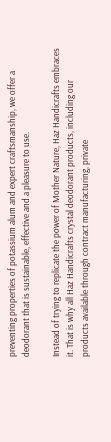preventing properties of potassium alum and expert craftsmanship, we offer a deodorant that is sustainable, effective and a pleasure to use.

Instead of trying to replicate the power of Mother Nature, Haz Handicrafts embraces it. That is why all Haz Handicrafts crystal deodorant products, including our products available through contract manufacturing, private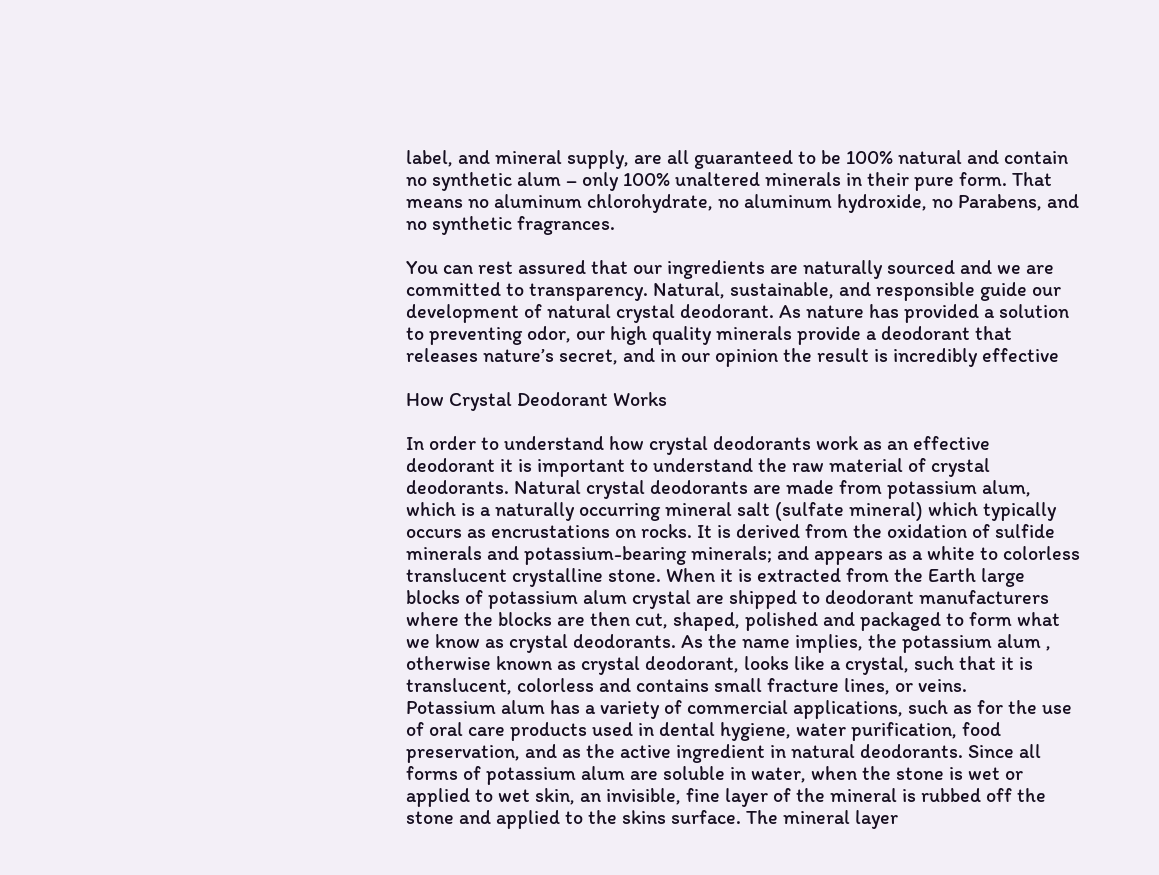label, and mineral supply, are all guaranteed to be 100% natural and contain no synthetic alum – only 100% unaltered minerals in their pure form. That means no aluminum chlorohydrate, no aluminum hydroxide, no Parabens, and no synthetic fragrances.

You can rest assured that our ingredients are naturally sourced and we are committed to transparency. Natural, sustainable, and responsible guide our development of natural crystal deodorant. As nature has provided a solution to preventing odor, our high quality minerals provide a deodorant that releases nature’s secret, and in our opinion the result is incredibly effective

How Crystal Deodorant Works

In order to understand how crystal deodorants work as an effective deodorant it is important to understand the raw material of crystal deodorants. Natural crystal deodorants are made from potassium alum, which is a naturally occurring mineral salt (sulfate mineral) which typically occurs as encrustations on rocks. It is derived from the oxidation of sulfide minerals and potassium-bearing minerals; and appears as a white to colorless translucent crystalline stone. When it is extracted from the Earth large blocks of potassium alum crystal are shipped to deodorant manufacturers where the blocks are then cut, shaped, polished and packaged to form what we know as crystal deodorants. As the name implies, the potassium alum , otherwise known as crystal deodorant, looks like a crystal, such that it is translucent, colorless and contains small fracture lines, or veins.
Potassium alum has a variety of commercial applications, such as for the use of oral care products used in dental hygiene, water purification, food preservation, and as the active ingredient in natural deodorants. Since all forms of potassium alum are soluble in water, when the stone is wet or applied to wet skin, an invisible, fine layer of the mineral is rubbed off the stone and applied to the skins surface. The mineral layer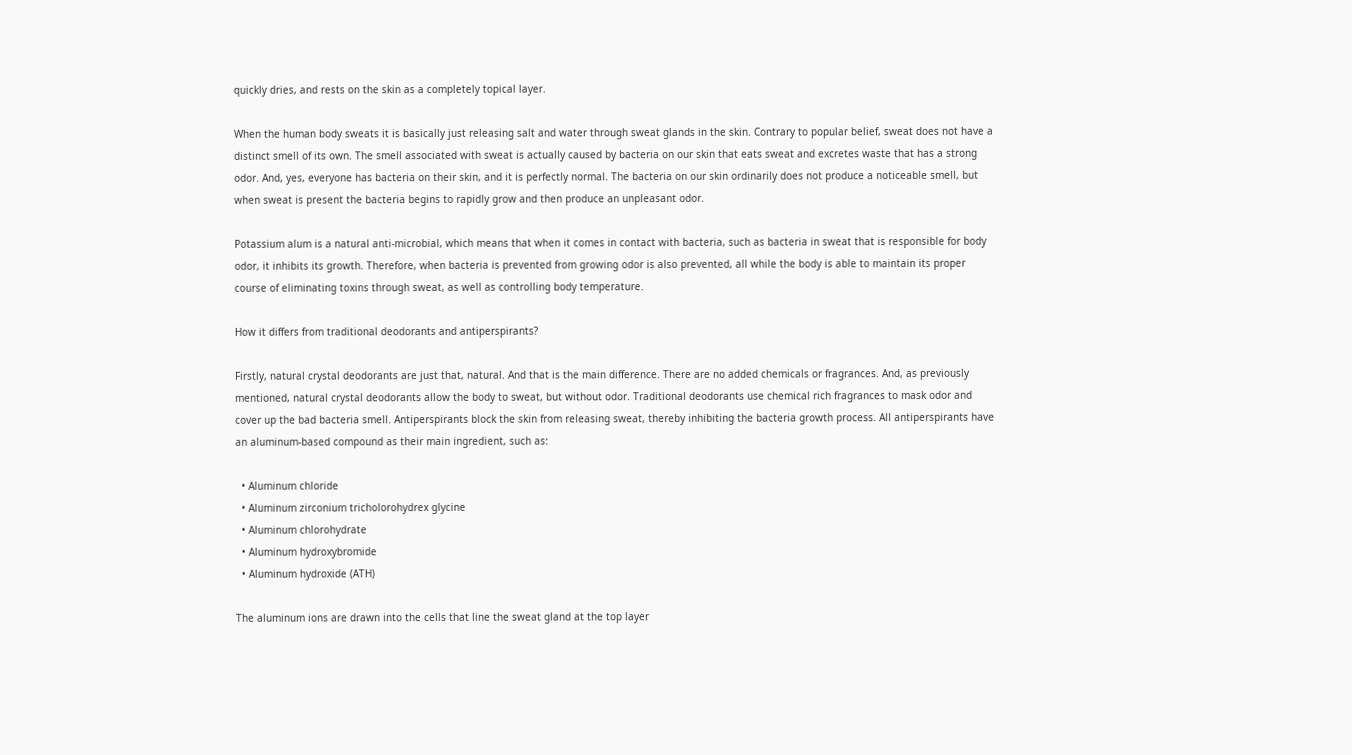quickly dries, and rests on the skin as a completely topical layer.

When the human body sweats it is basically just releasing salt and water through sweat glands in the skin. Contrary to popular belief, sweat does not have a distinct smell of its own. The smell associated with sweat is actually caused by bacteria on our skin that eats sweat and excretes waste that has a strong odor. And, yes, everyone has bacteria on their skin, and it is perfectly normal. The bacteria on our skin ordinarily does not produce a noticeable smell, but when sweat is present the bacteria begins to rapidly grow and then produce an unpleasant odor.

Potassium alum is a natural anti-microbial, which means that when it comes in contact with bacteria, such as bacteria in sweat that is responsible for body odor, it inhibits its growth. Therefore, when bacteria is prevented from growing odor is also prevented, all while the body is able to maintain its proper course of eliminating toxins through sweat, as well as controlling body temperature.

How it differs from traditional deodorants and antiperspirants?

Firstly, natural crystal deodorants are just that, natural. And that is the main difference. There are no added chemicals or fragrances. And, as previously mentioned, natural crystal deodorants allow the body to sweat, but without odor. Traditional deodorants use chemical rich fragrances to mask odor and cover up the bad bacteria smell. Antiperspirants block the skin from releasing sweat, thereby inhibiting the bacteria growth process. All antiperspirants have an aluminum-based compound as their main ingredient, such as:

  • Aluminum chloride
  • Aluminum zirconium tricholorohydrex glycine
  • Aluminum chlorohydrate
  • Aluminum hydroxybromide
  • Aluminum hydroxide (ATH)

The aluminum ions are drawn into the cells that line the sweat gland at the top layer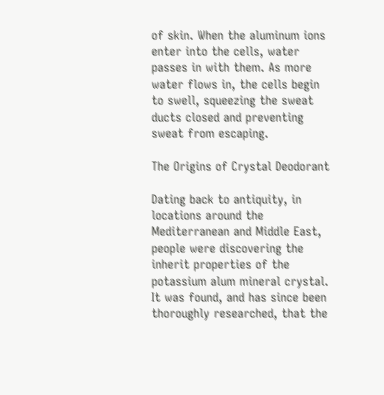of skin. When the aluminum ions enter into the cells, water passes in with them. As more water flows in, the cells begin to swell, squeezing the sweat ducts closed and preventing sweat from escaping.

The Origins of Crystal Deodorant

Dating back to antiquity, in locations around the Mediterranean and Middle East, people were discovering the inherit properties of the potassium alum mineral crystal. It was found, and has since been thoroughly researched, that the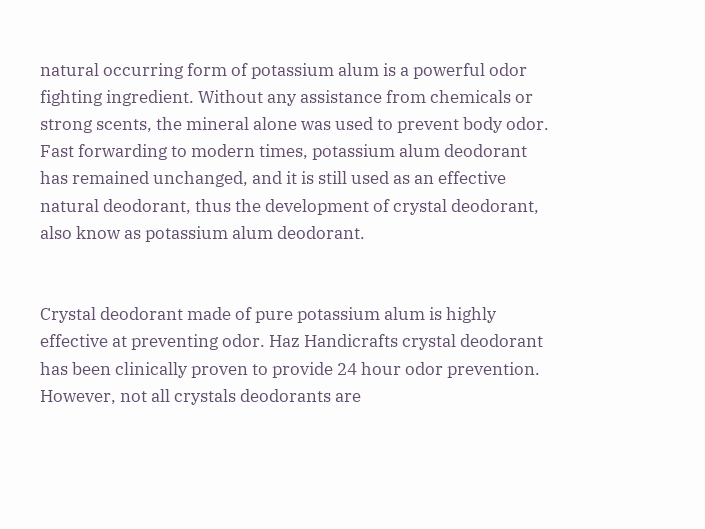natural occurring form of potassium alum is a powerful odor fighting ingredient. Without any assistance from chemicals or strong scents, the mineral alone was used to prevent body odor. Fast forwarding to modern times, potassium alum deodorant has remained unchanged, and it is still used as an effective natural deodorant, thus the development of crystal deodorant, also know as potassium alum deodorant.


Crystal deodorant made of pure potassium alum is highly effective at preventing odor. Haz Handicrafts crystal deodorant has been clinically proven to provide 24 hour odor prevention. However, not all crystals deodorants are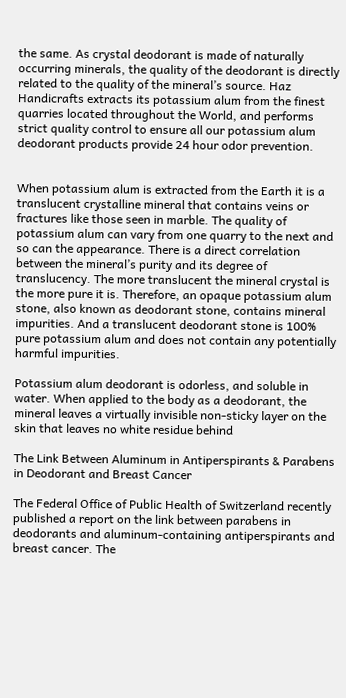the same. As crystal deodorant is made of naturally occurring minerals, the quality of the deodorant is directly related to the quality of the mineral’s source. Haz Handicrafts extracts its potassium alum from the finest quarries located throughout the World, and performs strict quality control to ensure all our potassium alum deodorant products provide 24 hour odor prevention.


When potassium alum is extracted from the Earth it is a translucent crystalline mineral that contains veins or fractures like those seen in marble. The quality of potassium alum can vary from one quarry to the next and so can the appearance. There is a direct correlation between the mineral’s purity and its degree of translucency. The more translucent the mineral crystal is the more pure it is. Therefore, an opaque potassium alum stone, also known as deodorant stone, contains mineral impurities. And a translucent deodorant stone is 100% pure potassium alum and does not contain any potentially harmful impurities.

Potassium alum deodorant is odorless, and soluble in water. When applied to the body as a deodorant, the mineral leaves a virtually invisible non-sticky layer on the skin that leaves no white residue behind

The Link Between Aluminum in Antiperspirants & Parabens in Deodorant and Breast Cancer

The Federal Office of Public Health of Switzerland recently published a report on the link between parabens in deodorants and aluminum-containing antiperspirants and breast cancer. The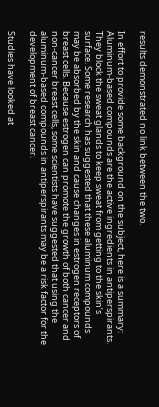results demonstrated no link between the two.

In effort to provide some background on the subject, here is a summary:
Aluminum-based compounds are the active ingredients in antiperspirants. They block the sweat glands to keep sweat from getting to the skin’s surface. Some research has suggested that these aluminum compounds may be absorbed by the skin and cause changes in estrogen receptors of breast cells. Because estrogen can promote the growth of both cancer and non-cancer breast cells, some scientists have suggested that using the aluminum-based compounds in antiperspirants may be a risk factor for the development of breast cancer.

Studies have looked at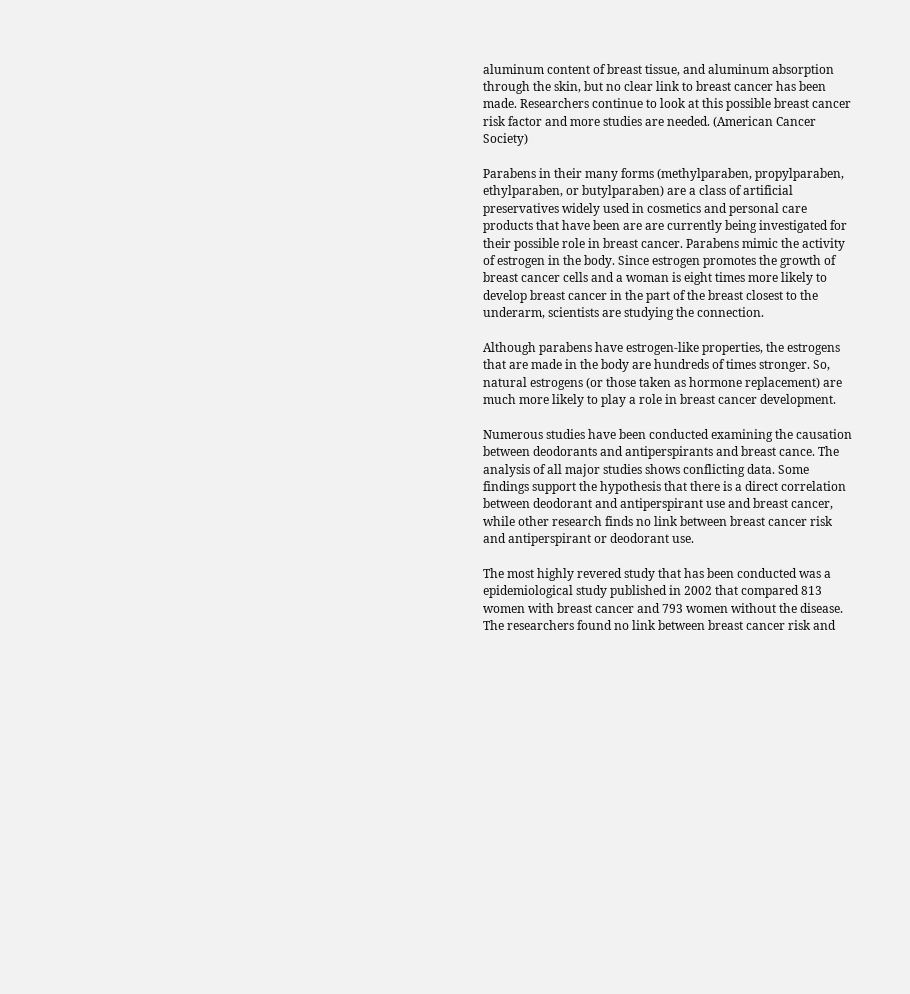aluminum content of breast tissue, and aluminum absorption through the skin, but no clear link to breast cancer has been made. Researchers continue to look at this possible breast cancer risk factor and more studies are needed. (American Cancer Society)

Parabens in their many forms (methylparaben, propylparaben, ethylparaben, or butylparaben) are a class of artificial preservatives widely used in cosmetics and personal care products that have been are are currently being investigated for their possible role in breast cancer. Parabens mimic the activity of estrogen in the body. Since estrogen promotes the growth of breast cancer cells and a woman is eight times more likely to develop breast cancer in the part of the breast closest to the underarm, scientists are studying the connection.

Although parabens have estrogen-like properties, the estrogens that are made in the body are hundreds of times stronger. So, natural estrogens (or those taken as hormone replacement) are much more likely to play a role in breast cancer development.

Numerous studies have been conducted examining the causation between deodorants and antiperspirants and breast cance. The analysis of all major studies shows conflicting data. Some findings support the hypothesis that there is a direct correlation between deodorant and antiperspirant use and breast cancer, while other research finds no link between breast cancer risk and antiperspirant or deodorant use.

The most highly revered study that has been conducted was a epidemiological study published in 2002 that compared 813 women with breast cancer and 793 women without the disease. The researchers found no link between breast cancer risk and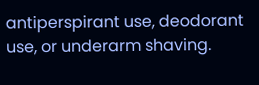antiperspirant use, deodorant use, or underarm shaving.